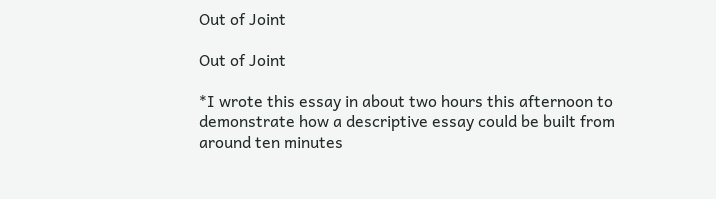Out of Joint

Out of Joint

*I wrote this essay in about two hours this afternoon to demonstrate how a descriptive essay could be built from around ten minutes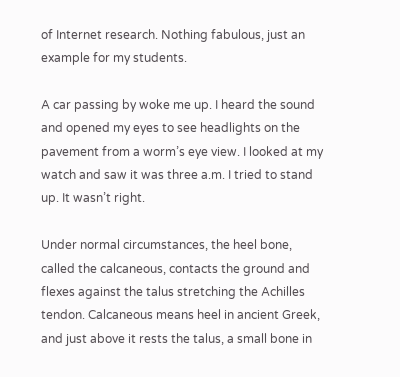of Internet research. Nothing fabulous, just an example for my students.

A car passing by woke me up. I heard the sound and opened my eyes to see headlights on the pavement from a worm’s eye view. I looked at my watch and saw it was three a.m. I tried to stand up. It wasn’t right.

Under normal circumstances, the heel bone, called the calcaneous, contacts the ground and flexes against the talus stretching the Achilles tendon. Calcaneous means heel in ancient Greek, and just above it rests the talus, a small bone in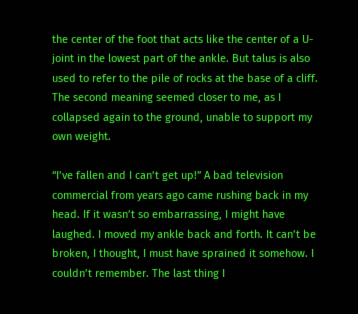the center of the foot that acts like the center of a U-joint in the lowest part of the ankle. But talus is also used to refer to the pile of rocks at the base of a cliff. The second meaning seemed closer to me, as I collapsed again to the ground, unable to support my own weight.

“I’ve fallen and I can’t get up!” A bad television commercial from years ago came rushing back in my head. If it wasn’t so embarrassing, I might have laughed. I moved my ankle back and forth. It can’t be broken, I thought, I must have sprained it somehow. I couldn’t remember. The last thing I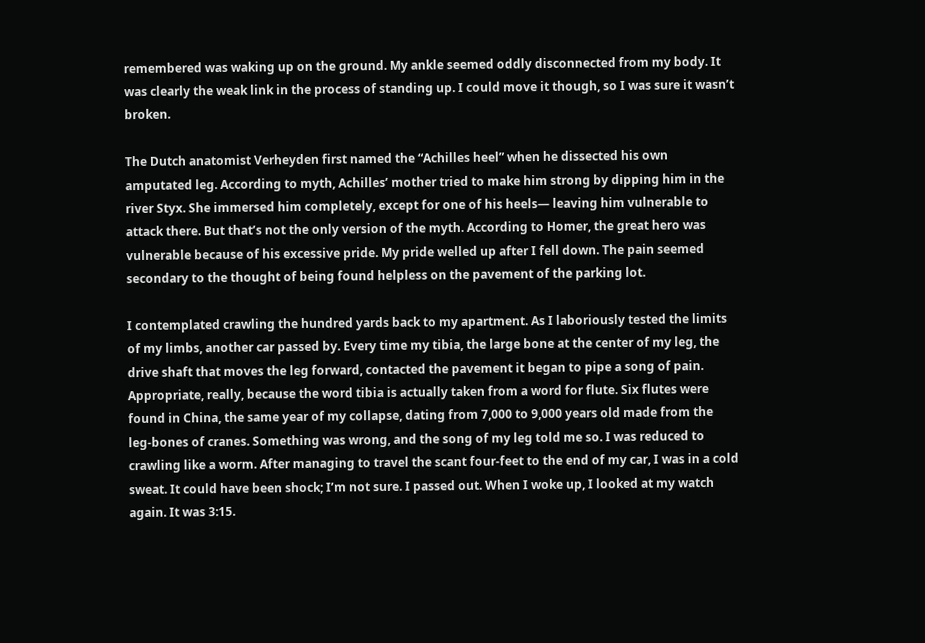remembered was waking up on the ground. My ankle seemed oddly disconnected from my body. It was clearly the weak link in the process of standing up. I could move it though, so I was sure it wasn’t broken.

The Dutch anatomist Verheyden first named the “Achilles heel” when he dissected his own amputated leg. According to myth, Achilles’ mother tried to make him strong by dipping him in the river Styx. She immersed him completely, except for one of his heels— leaving him vulnerable to attack there. But that’s not the only version of the myth. According to Homer, the great hero was vulnerable because of his excessive pride. My pride welled up after I fell down. The pain seemed secondary to the thought of being found helpless on the pavement of the parking lot.

I contemplated crawling the hundred yards back to my apartment. As I laboriously tested the limits of my limbs, another car passed by. Every time my tibia, the large bone at the center of my leg, the drive shaft that moves the leg forward, contacted the pavement it began to pipe a song of pain. Appropriate, really, because the word tibia is actually taken from a word for flute. Six flutes were found in China, the same year of my collapse, dating from 7,000 to 9,000 years old made from the leg-bones of cranes. Something was wrong, and the song of my leg told me so. I was reduced to crawling like a worm. After managing to travel the scant four-feet to the end of my car, I was in a cold sweat. It could have been shock; I’m not sure. I passed out. When I woke up, I looked at my watch again. It was 3:15.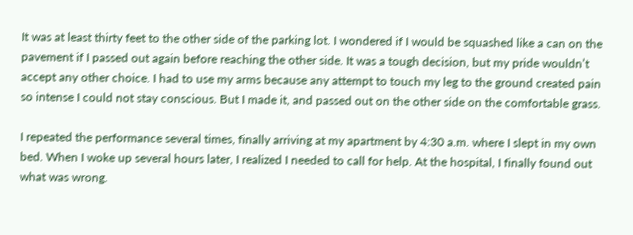It was at least thirty feet to the other side of the parking lot. I wondered if I would be squashed like a can on the pavement if I passed out again before reaching the other side. It was a tough decision, but my pride wouldn’t accept any other choice. I had to use my arms because any attempt to touch my leg to the ground created pain so intense I could not stay conscious. But I made it, and passed out on the other side on the comfortable grass.

I repeated the performance several times, finally arriving at my apartment by 4:30 a.m. where I slept in my own bed. When I woke up several hours later, I realized I needed to call for help. At the hospital, I finally found out what was wrong.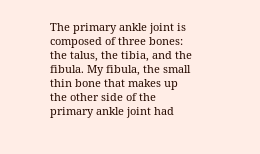The primary ankle joint is composed of three bones: the talus, the tibia, and the fibula. My fibula, the small thin bone that makes up the other side of the primary ankle joint had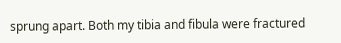sprung apart. Both my tibia and fibula were fractured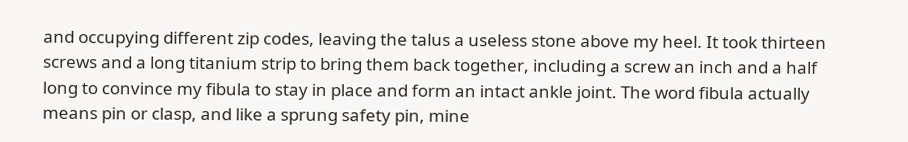and occupying different zip codes, leaving the talus a useless stone above my heel. It took thirteen screws and a long titanium strip to bring them back together, including a screw an inch and a half long to convince my fibula to stay in place and form an intact ankle joint. The word fibula actually means pin or clasp, and like a sprung safety pin, mine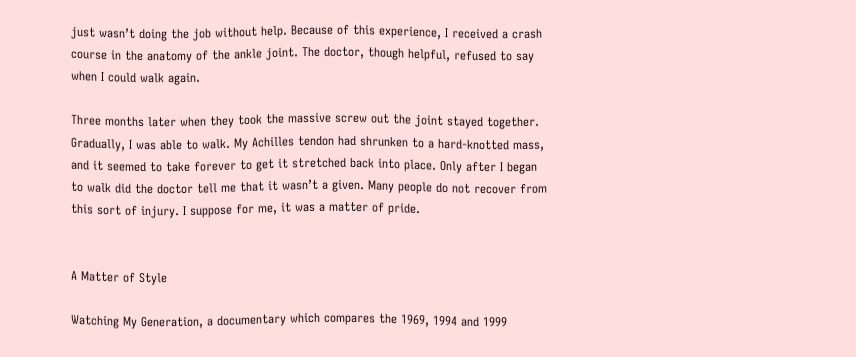just wasn’t doing the job without help. Because of this experience, I received a crash course in the anatomy of the ankle joint. The doctor, though helpful, refused to say when I could walk again.

Three months later when they took the massive screw out the joint stayed together. Gradually, I was able to walk. My Achilles tendon had shrunken to a hard-knotted mass, and it seemed to take forever to get it stretched back into place. Only after I began to walk did the doctor tell me that it wasn’t a given. Many people do not recover from this sort of injury. I suppose for me, it was a matter of pride.


A Matter of Style

Watching My Generation, a documentary which compares the 1969, 1994 and 1999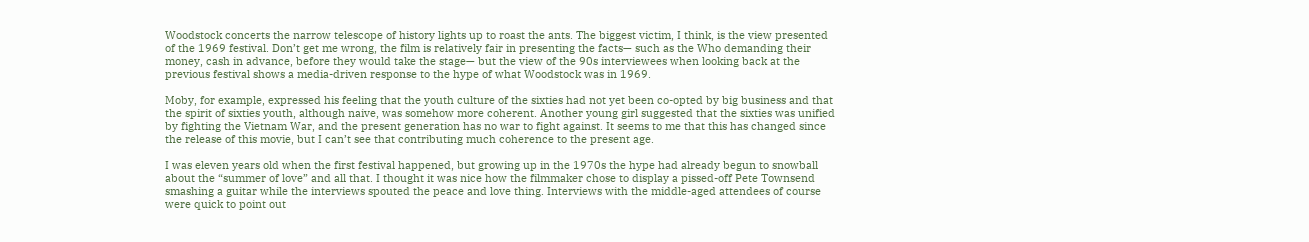Woodstock concerts the narrow telescope of history lights up to roast the ants. The biggest victim, I think, is the view presented of the 1969 festival. Don’t get me wrong, the film is relatively fair in presenting the facts— such as the Who demanding their money, cash in advance, before they would take the stage— but the view of the 90s interviewees when looking back at the previous festival shows a media-driven response to the hype of what Woodstock was in 1969.

Moby, for example, expressed his feeling that the youth culture of the sixties had not yet been co-opted by big business and that the spirit of sixties youth, although naive, was somehow more coherent. Another young girl suggested that the sixties was unified by fighting the Vietnam War, and the present generation has no war to fight against. It seems to me that this has changed since the release of this movie, but I can’t see that contributing much coherence to the present age.

I was eleven years old when the first festival happened, but growing up in the 1970s the hype had already begun to snowball about the “summer of love” and all that. I thought it was nice how the filmmaker chose to display a pissed-off Pete Townsend smashing a guitar while the interviews spouted the peace and love thing. Interviews with the middle-aged attendees of course were quick to point out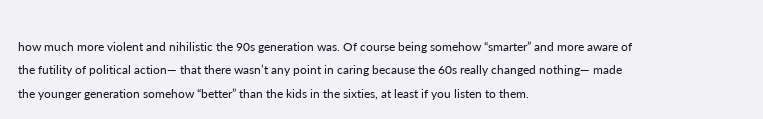how much more violent and nihilistic the 90s generation was. Of course being somehow “smarter” and more aware of the futility of political action— that there wasn’t any point in caring because the 60s really changed nothing— made the younger generation somehow “better” than the kids in the sixties, at least if you listen to them.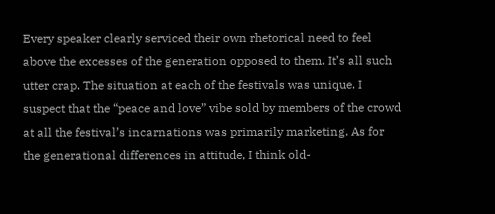Every speaker clearly serviced their own rhetorical need to feel above the excesses of the generation opposed to them. It’s all such utter crap. The situation at each of the festivals was unique. I suspect that the “peace and love” vibe sold by members of the crowd at all the festival’s incarnations was primarily marketing. As for the generational differences in attitude, I think old-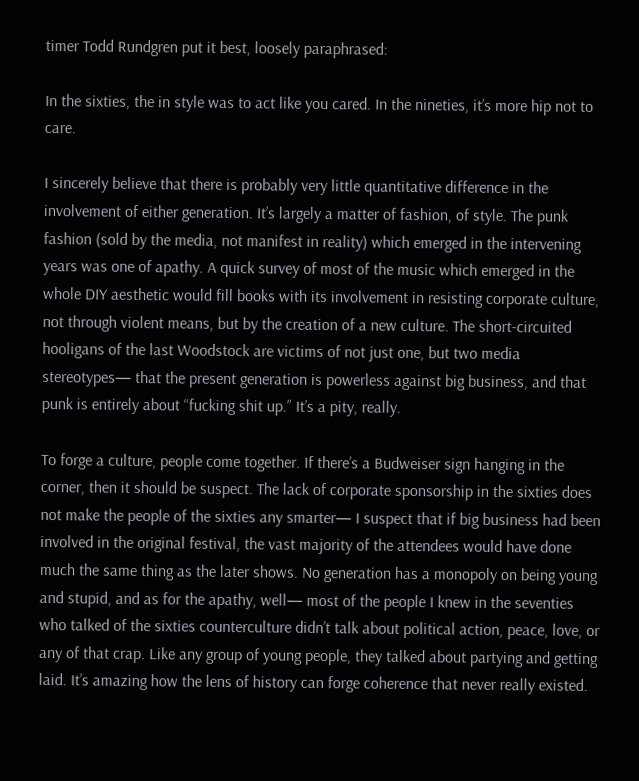timer Todd Rundgren put it best, loosely paraphrased:

In the sixties, the in style was to act like you cared. In the nineties, it’s more hip not to care.

I sincerely believe that there is probably very little quantitative difference in the involvement of either generation. It’s largely a matter of fashion, of style. The punk fashion (sold by the media, not manifest in reality) which emerged in the intervening years was one of apathy. A quick survey of most of the music which emerged in the whole DIY aesthetic would fill books with its involvement in resisting corporate culture, not through violent means, but by the creation of a new culture. The short-circuited hooligans of the last Woodstock are victims of not just one, but two media stereotypes— that the present generation is powerless against big business, and that punk is entirely about “fucking shit up.” It’s a pity, really.

To forge a culture, people come together. If there’s a Budweiser sign hanging in the corner, then it should be suspect. The lack of corporate sponsorship in the sixties does not make the people of the sixties any smarter— I suspect that if big business had been involved in the original festival, the vast majority of the attendees would have done much the same thing as the later shows. No generation has a monopoly on being young and stupid, and as for the apathy, well— most of the people I knew in the seventies who talked of the sixties counterculture didn’t talk about political action, peace, love, or any of that crap. Like any group of young people, they talked about partying and getting laid. It’s amazing how the lens of history can forge coherence that never really existed.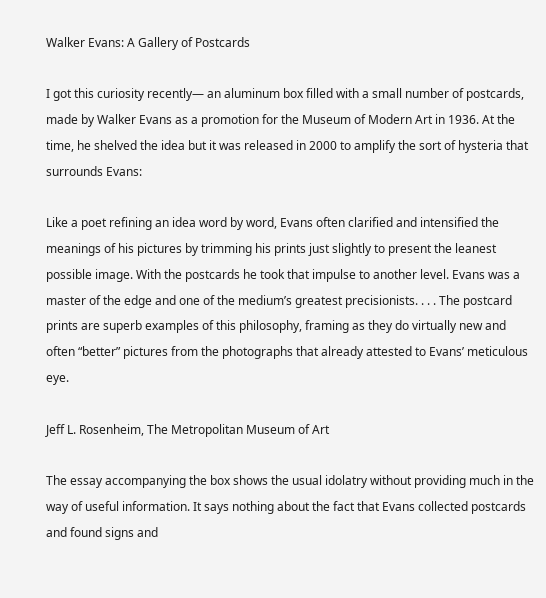Walker Evans: A Gallery of Postcards

I got this curiosity recently— an aluminum box filled with a small number of postcards, made by Walker Evans as a promotion for the Museum of Modern Art in 1936. At the time, he shelved the idea but it was released in 2000 to amplify the sort of hysteria that surrounds Evans:

Like a poet refining an idea word by word, Evans often clarified and intensified the meanings of his pictures by trimming his prints just slightly to present the leanest possible image. With the postcards he took that impulse to another level. Evans was a master of the edge and one of the medium’s greatest precisionists. . . . The postcard prints are superb examples of this philosophy, framing as they do virtually new and often “better” pictures from the photographs that already attested to Evans’ meticulous eye.

Jeff L. Rosenheim, The Metropolitan Museum of Art

The essay accompanying the box shows the usual idolatry without providing much in the way of useful information. It says nothing about the fact that Evans collected postcards and found signs and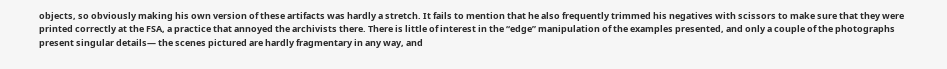objects, so obviously making his own version of these artifacts was hardly a stretch. It fails to mention that he also frequently trimmed his negatives with scissors to make sure that they were printed correctly at the FSA, a practice that annoyed the archivists there. There is little of interest in the “edge” manipulation of the examples presented, and only a couple of the photographs present singular details— the scenes pictured are hardly fragmentary in any way, and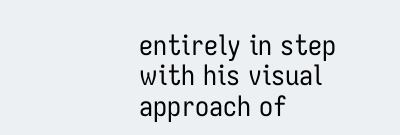entirely in step with his visual approach of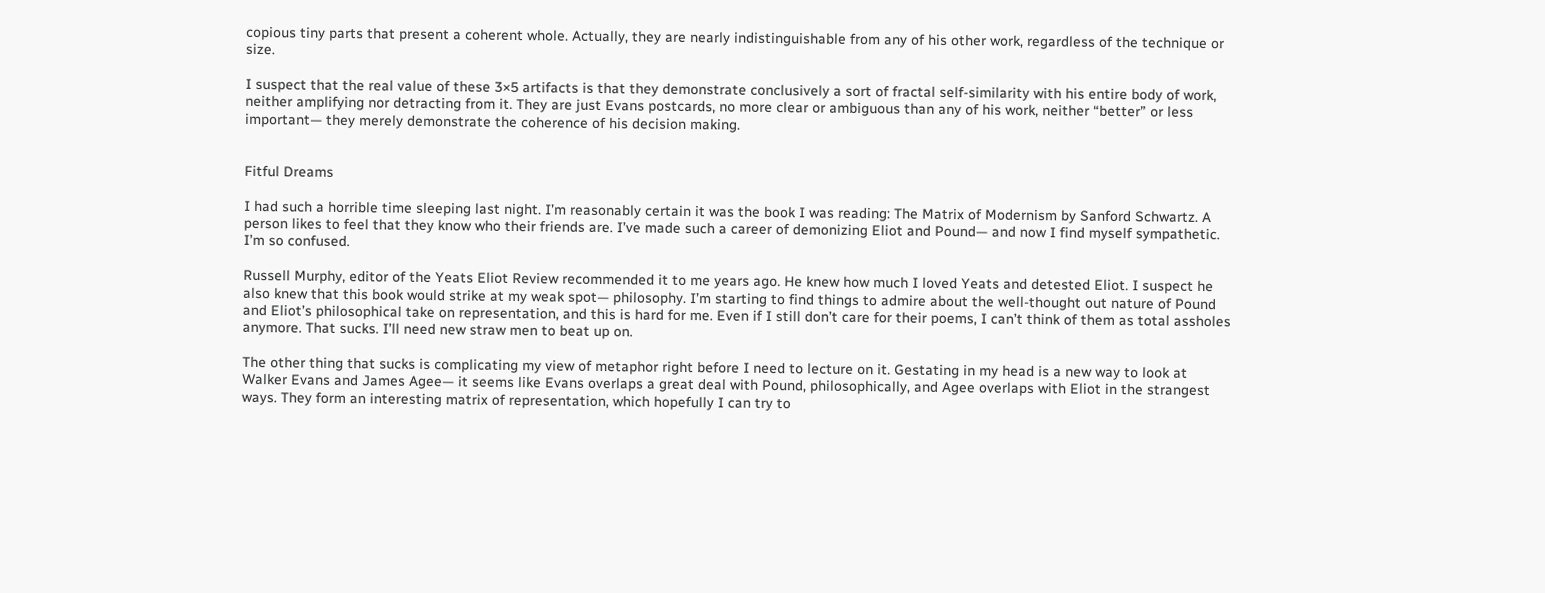copious tiny parts that present a coherent whole. Actually, they are nearly indistinguishable from any of his other work, regardless of the technique or size.

I suspect that the real value of these 3×5 artifacts is that they demonstrate conclusively a sort of fractal self-similarity with his entire body of work, neither amplifying nor detracting from it. They are just Evans postcards, no more clear or ambiguous than any of his work, neither “better” or less important— they merely demonstrate the coherence of his decision making.


Fitful Dreams

I had such a horrible time sleeping last night. I’m reasonably certain it was the book I was reading: The Matrix of Modernism by Sanford Schwartz. A person likes to feel that they know who their friends are. I’ve made such a career of demonizing Eliot and Pound— and now I find myself sympathetic. I’m so confused.

Russell Murphy, editor of the Yeats Eliot Review recommended it to me years ago. He knew how much I loved Yeats and detested Eliot. I suspect he also knew that this book would strike at my weak spot— philosophy. I’m starting to find things to admire about the well-thought out nature of Pound and Eliot’s philosophical take on representation, and this is hard for me. Even if I still don’t care for their poems, I can’t think of them as total assholes anymore. That sucks. I’ll need new straw men to beat up on.

The other thing that sucks is complicating my view of metaphor right before I need to lecture on it. Gestating in my head is a new way to look at Walker Evans and James Agee— it seems like Evans overlaps a great deal with Pound, philosophically, and Agee overlaps with Eliot in the strangest ways. They form an interesting matrix of representation, which hopefully I can try to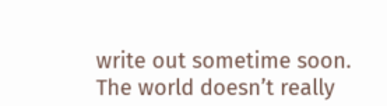write out sometime soon. The world doesn’t really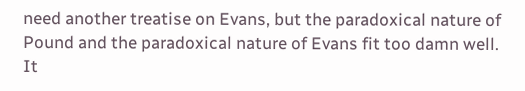need another treatise on Evans, but the paradoxical nature of Pound and the paradoxical nature of Evans fit too damn well. It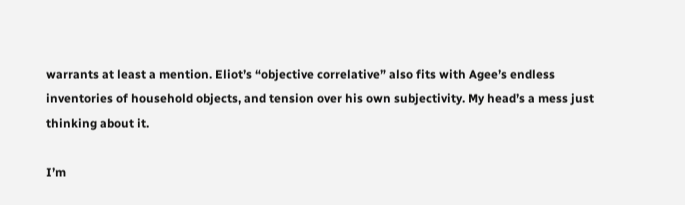warrants at least a mention. Eliot’s “objective correlative” also fits with Agee’s endless inventories of household objects, and tension over his own subjectivity. My head’s a mess just thinking about it.

I’m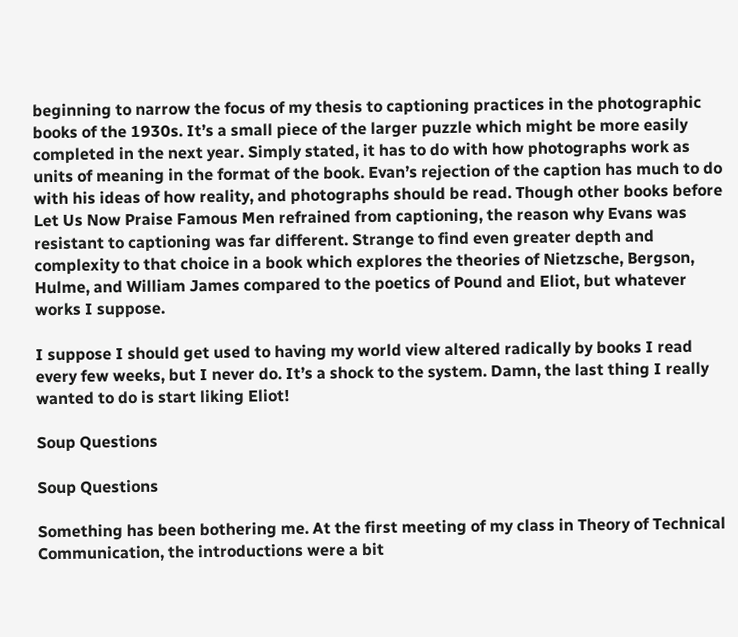beginning to narrow the focus of my thesis to captioning practices in the photographic books of the 1930s. It’s a small piece of the larger puzzle which might be more easily completed in the next year. Simply stated, it has to do with how photographs work as units of meaning in the format of the book. Evan’s rejection of the caption has much to do with his ideas of how reality, and photographs should be read. Though other books before Let Us Now Praise Famous Men refrained from captioning, the reason why Evans was resistant to captioning was far different. Strange to find even greater depth and complexity to that choice in a book which explores the theories of Nietzsche, Bergson, Hulme, and William James compared to the poetics of Pound and Eliot, but whatever works I suppose.

I suppose I should get used to having my world view altered radically by books I read every few weeks, but I never do. It’s a shock to the system. Damn, the last thing I really wanted to do is start liking Eliot!

Soup Questions

Soup Questions

Something has been bothering me. At the first meeting of my class in Theory of Technical Communication, the introductions were a bit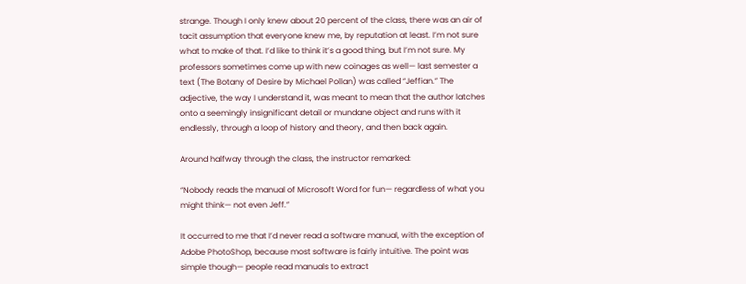strange. Though I only knew about 20 percent of the class, there was an air of tacit assumption that everyone knew me, by reputation at least. I’m not sure what to make of that. I’d like to think it’s a good thing, but I’m not sure. My professors sometimes come up with new coinages as well— last semester a text (The Botany of Desire by Michael Pollan) was called “Jeffian.” The adjective, the way I understand it, was meant to mean that the author latches onto a seemingly insignificant detail or mundane object and runs with it endlessly, through a loop of history and theory, and then back again.

Around halfway through the class, the instructor remarked:

“Nobody reads the manual of Microsoft Word for fun— regardless of what you might think— not even Jeff.”

It occurred to me that I’d never read a software manual, with the exception of Adobe PhotoShop, because most software is fairly intuitive. The point was simple though— people read manuals to extract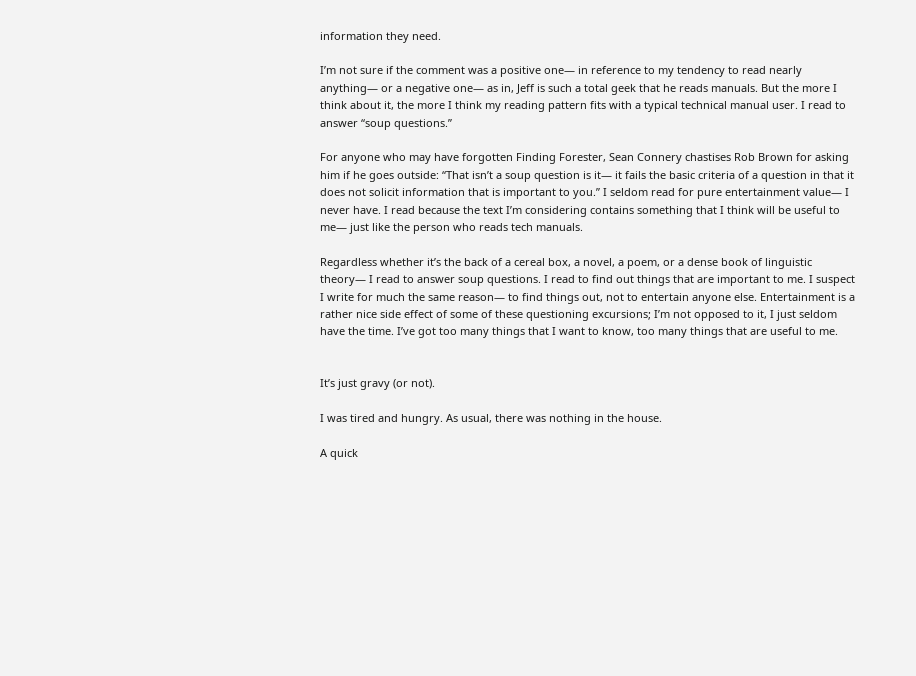information they need.

I’m not sure if the comment was a positive one— in reference to my tendency to read nearly anything— or a negative one— as in, Jeff is such a total geek that he reads manuals. But the more I think about it, the more I think my reading pattern fits with a typical technical manual user. I read to answer “soup questions.”

For anyone who may have forgotten Finding Forester, Sean Connery chastises Rob Brown for asking him if he goes outside: “That isn’t a soup question is it— it fails the basic criteria of a question in that it does not solicit information that is important to you.” I seldom read for pure entertainment value— I never have. I read because the text I’m considering contains something that I think will be useful to me— just like the person who reads tech manuals.

Regardless whether it’s the back of a cereal box, a novel, a poem, or a dense book of linguistic theory— I read to answer soup questions. I read to find out things that are important to me. I suspect I write for much the same reason— to find things out, not to entertain anyone else. Entertainment is a rather nice side effect of some of these questioning excursions; I’m not opposed to it, I just seldom have the time. I’ve got too many things that I want to know, too many things that are useful to me.


It’s just gravy (or not).

I was tired and hungry. As usual, there was nothing in the house.

A quick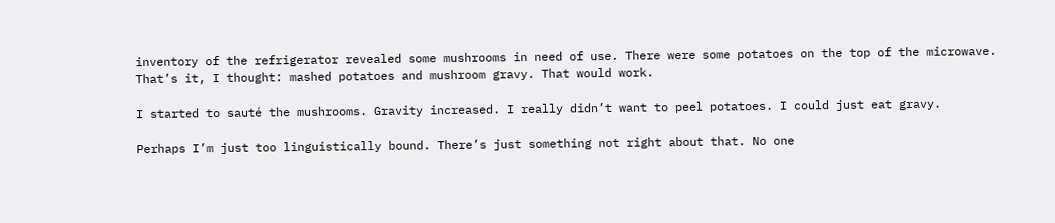inventory of the refrigerator revealed some mushrooms in need of use. There were some potatoes on the top of the microwave. That’s it, I thought: mashed potatoes and mushroom gravy. That would work.

I started to sauté the mushrooms. Gravity increased. I really didn’t want to peel potatoes. I could just eat gravy.

Perhaps I’m just too linguistically bound. There’s just something not right about that. No one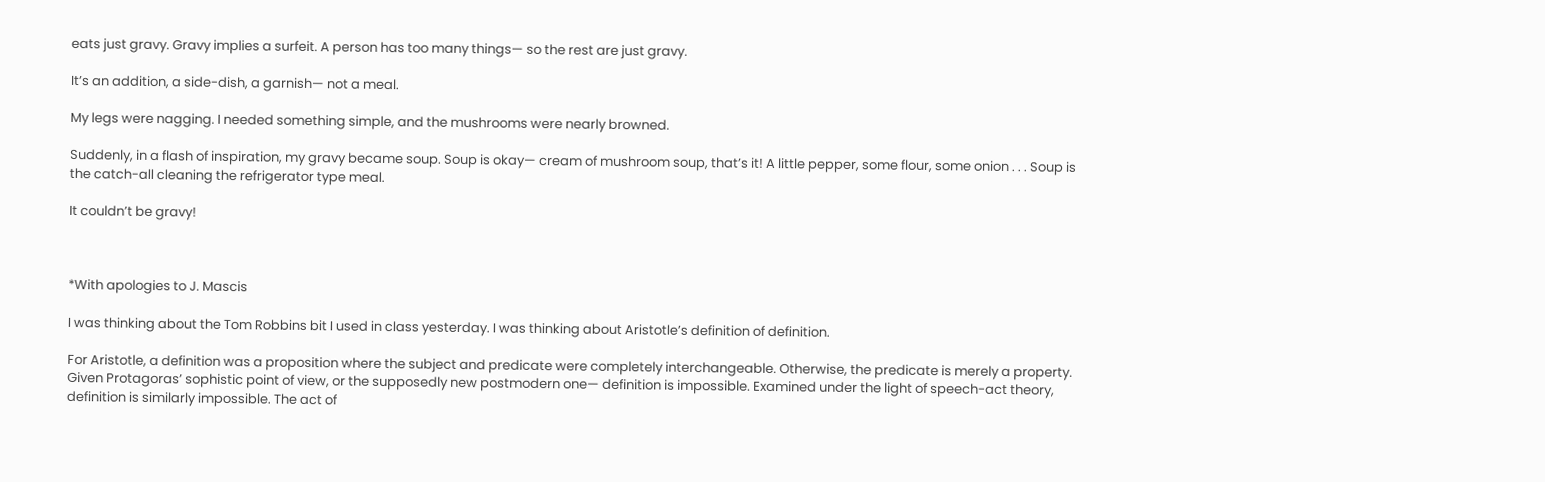eats just gravy. Gravy implies a surfeit. A person has too many things— so the rest are just gravy.

It’s an addition, a side-dish, a garnish— not a meal.

My legs were nagging. I needed something simple, and the mushrooms were nearly browned.

Suddenly, in a flash of inspiration, my gravy became soup. Soup is okay— cream of mushroom soup, that’s it! A little pepper, some flour, some onion . . . Soup is the catch-all cleaning the refrigerator type meal.

It couldn’t be gravy!



*With apologies to J. Mascis

I was thinking about the Tom Robbins bit I used in class yesterday. I was thinking about Aristotle’s definition of definition.

For Aristotle, a definition was a proposition where the subject and predicate were completely interchangeable. Otherwise, the predicate is merely a property. Given Protagoras’ sophistic point of view, or the supposedly new postmodern one— definition is impossible. Examined under the light of speech-act theory, definition is similarly impossible. The act of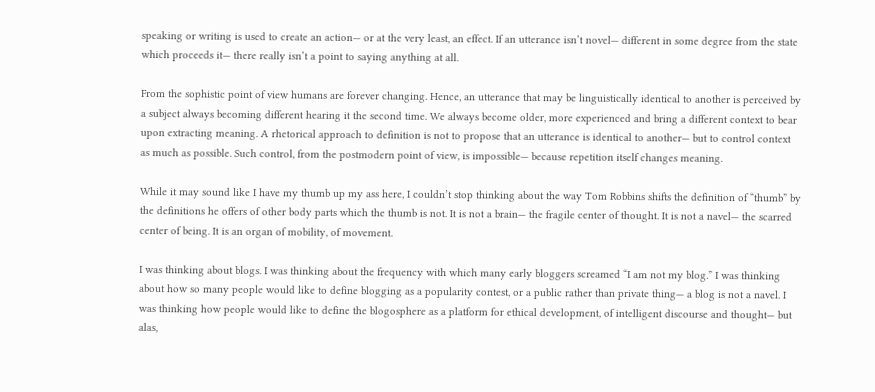speaking or writing is used to create an action— or at the very least, an effect. If an utterance isn’t novel— different in some degree from the state which proceeds it— there really isn’t a point to saying anything at all.

From the sophistic point of view humans are forever changing. Hence, an utterance that may be linguistically identical to another is perceived by a subject always becoming different hearing it the second time. We always become older, more experienced and bring a different context to bear upon extracting meaning. A rhetorical approach to definition is not to propose that an utterance is identical to another— but to control context as much as possible. Such control, from the postmodern point of view, is impossible— because repetition itself changes meaning.

While it may sound like I have my thumb up my ass here, I couldn’t stop thinking about the way Tom Robbins shifts the definition of “thumb” by the definitions he offers of other body parts which the thumb is not. It is not a brain— the fragile center of thought. It is not a navel— the scarred center of being. It is an organ of mobility, of movement.

I was thinking about blogs. I was thinking about the frequency with which many early bloggers screamed “I am not my blog.” I was thinking about how so many people would like to define blogging as a popularity contest, or a public rather than private thing— a blog is not a navel. I was thinking how people would like to define the blogosphere as a platform for ethical development, of intelligent discourse and thought— but alas,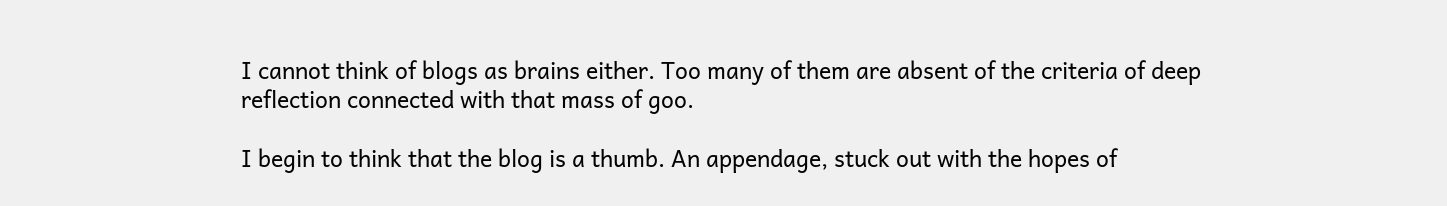I cannot think of blogs as brains either. Too many of them are absent of the criteria of deep reflection connected with that mass of goo.

I begin to think that the blog is a thumb. An appendage, stuck out with the hopes of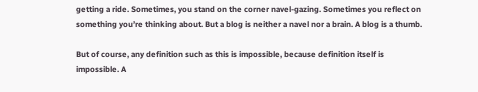getting a ride. Sometimes, you stand on the corner navel-gazing. Sometimes you reflect on something you’re thinking about. But a blog is neither a navel nor a brain. A blog is a thumb.

But of course, any definition such as this is impossible, because definition itself is impossible. A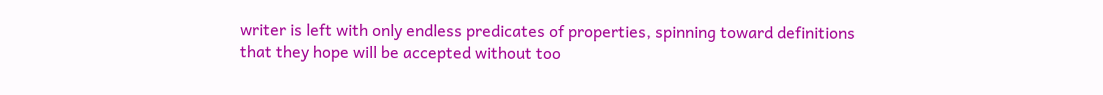writer is left with only endless predicates of properties, spinning toward definitions that they hope will be accepted without too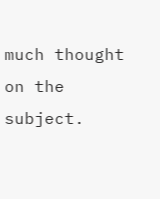much thought on the subject.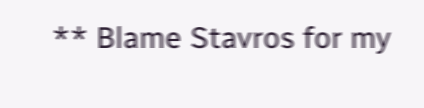** Blame Stavros for my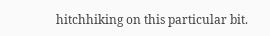hitchhiking on this particular bit.